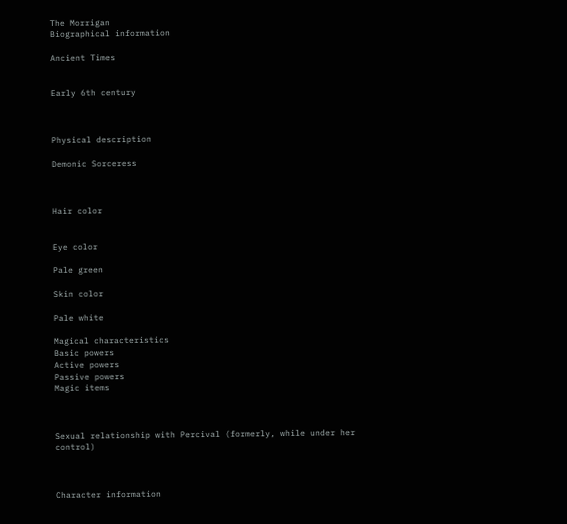The Morrigan
Biographical information

Ancient Times


Early 6th century



Physical description

Demonic Sorceress



Hair color


Eye color

Pale green

Skin color

Pale white

Magical characteristics
Basic powers
Active powers
Passive powers
Magic items



Sexual relationship with Percival (formerly, while under her control)



Character information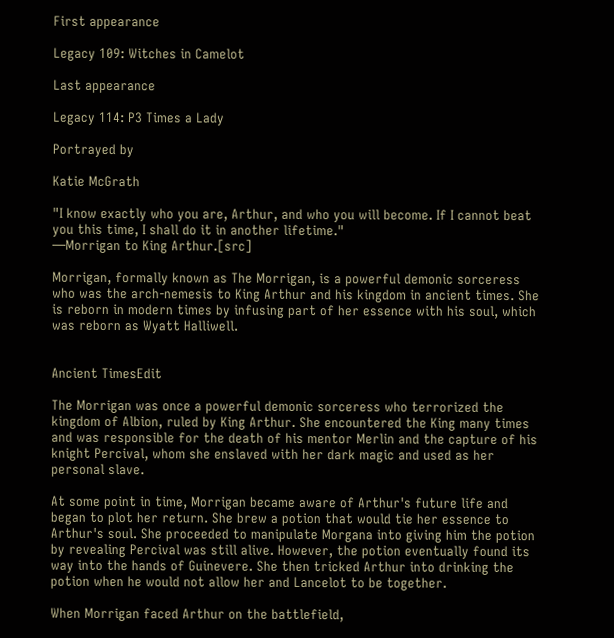First appearance

Legacy 109: Witches in Camelot

Last appearance

Legacy 114: P3 Times a Lady

Portrayed by

Katie McGrath

"I know exactly who you are, Arthur, and who you will become. If I cannot beat you this time, I shall do it in another lifetime."
—Morrigan to King Arthur.[src]

Morrigan, formally known as The Morrigan, is a powerful demonic sorceress who was the arch-nemesis to King Arthur and his kingdom in ancient times. She is reborn in modern times by infusing part of her essence with his soul, which was reborn as Wyatt Halliwell.


Ancient TimesEdit

The Morrigan was once a powerful demonic sorceress who terrorized the kingdom of Albion, ruled by King Arthur. She encountered the King many times and was responsible for the death of his mentor Merlin and the capture of his knight Percival, whom she enslaved with her dark magic and used as her personal slave.

At some point in time, Morrigan became aware of Arthur's future life and began to plot her return. She brew a potion that would tie her essence to Arthur's soul. She proceeded to manipulate Morgana into giving him the potion by revealing Percival was still alive. However, the potion eventually found its way into the hands of Guinevere. She then tricked Arthur into drinking the potion when he would not allow her and Lancelot to be together.

When Morrigan faced Arthur on the battlefield,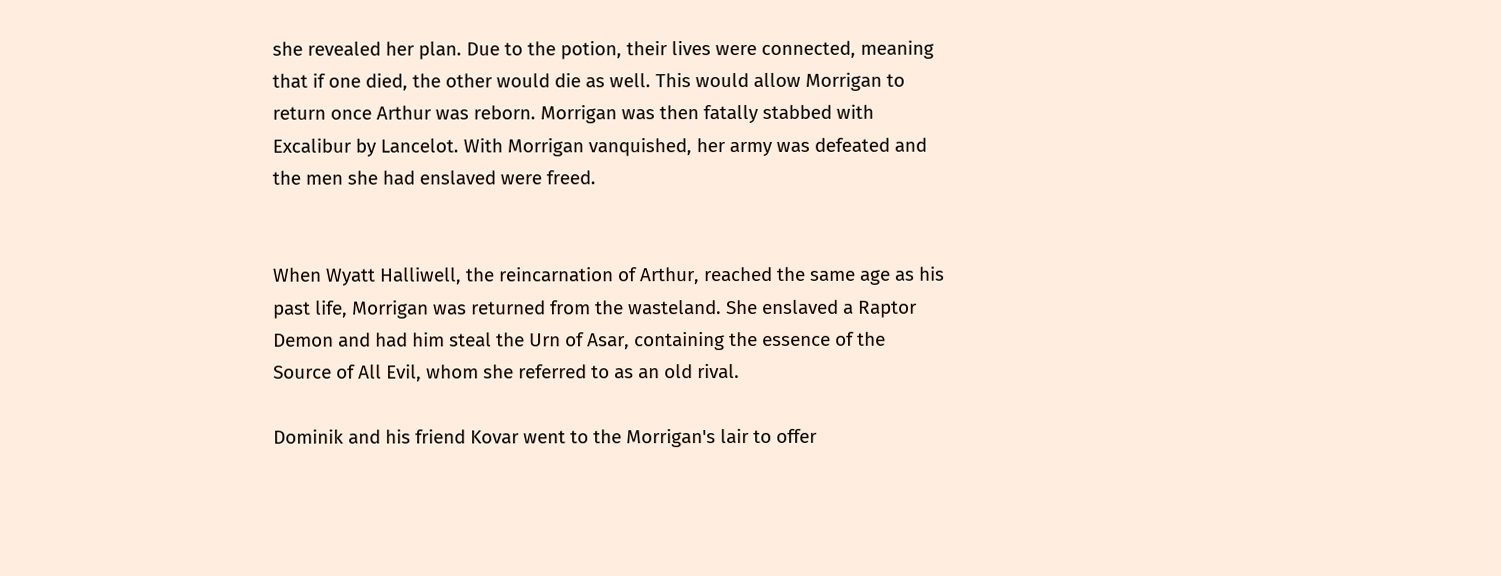she revealed her plan. Due to the potion, their lives were connected, meaning that if one died, the other would die as well. This would allow Morrigan to return once Arthur was reborn. Morrigan was then fatally stabbed with Excalibur by Lancelot. With Morrigan vanquished, her army was defeated and the men she had enslaved were freed.


When Wyatt Halliwell, the reincarnation of Arthur, reached the same age as his past life, Morrigan was returned from the wasteland. She enslaved a Raptor Demon and had him steal the Urn of Asar, containing the essence of the Source of All Evil, whom she referred to as an old rival.

Dominik and his friend Kovar went to the Morrigan's lair to offer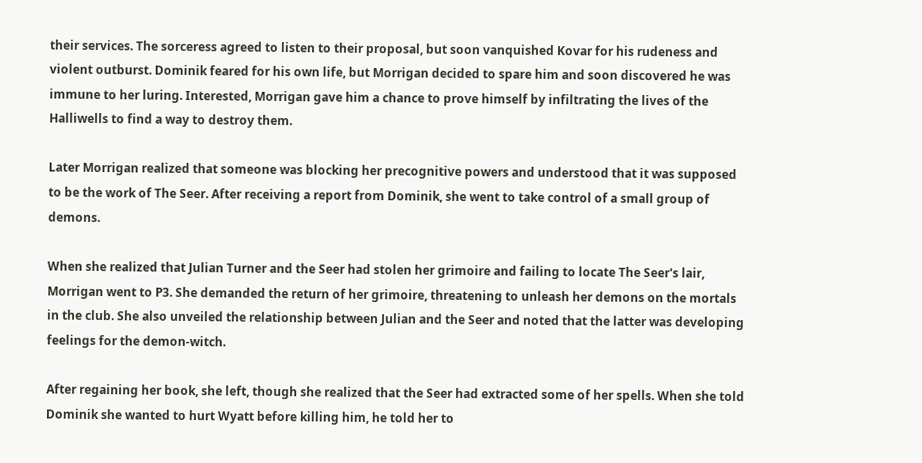their services. The sorceress agreed to listen to their proposal, but soon vanquished Kovar for his rudeness and violent outburst. Dominik feared for his own life, but Morrigan decided to spare him and soon discovered he was immune to her luring. Interested, Morrigan gave him a chance to prove himself by infiltrating the lives of the Halliwells to find a way to destroy them.

Later Morrigan realized that someone was blocking her precognitive powers and understood that it was supposed to be the work of The Seer. After receiving a report from Dominik, she went to take control of a small group of demons.

When she realized that Julian Turner and the Seer had stolen her grimoire and failing to locate The Seer's lair, Morrigan went to P3. She demanded the return of her grimoire, threatening to unleash her demons on the mortals in the club. She also unveiled the relationship between Julian and the Seer and noted that the latter was developing feelings for the demon-witch.

After regaining her book, she left, though she realized that the Seer had extracted some of her spells. When she told Dominik she wanted to hurt Wyatt before killing him, he told her to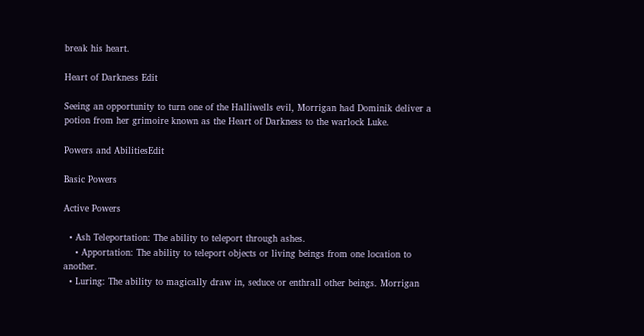break his heart.

Heart of Darkness Edit

Seeing an opportunity to turn one of the Halliwells evil, Morrigan had Dominik deliver a potion from her grimoire known as the Heart of Darkness to the warlock Luke.

Powers and AbilitiesEdit

Basic Powers

Active Powers

  • Ash Teleportation: The ability to teleport through ashes.
    • Apportation: The ability to teleport objects or living beings from one location to another.
  • Luring: The ability to magically draw in, seduce or enthrall other beings. Morrigan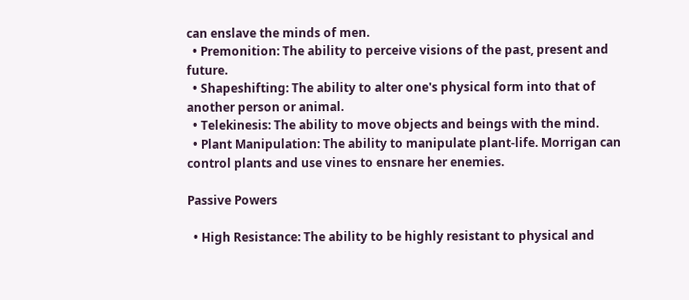can enslave the minds of men.
  • Premonition: The ability to perceive visions of the past, present and future.
  • Shapeshifting: The ability to alter one's physical form into that of another person or animal.
  • Telekinesis: The ability to move objects and beings with the mind.
  • Plant Manipulation: The ability to manipulate plant-life. Morrigan can control plants and use vines to ensnare her enemies.

Passive Powers

  • High Resistance: The ability to be highly resistant to physical and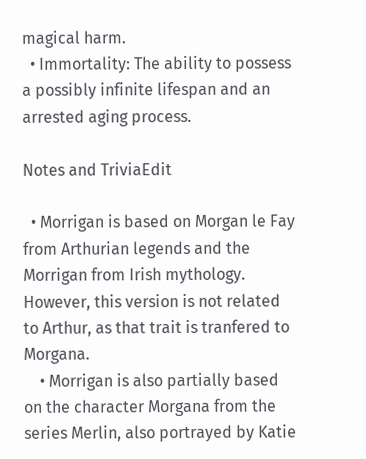magical harm.
  • Immortality: The ability to possess a possibly infinite lifespan and an arrested aging process.

Notes and TriviaEdit

  • Morrigan is based on Morgan le Fay from Arthurian legends and the Morrigan from Irish mythology. However, this version is not related to Arthur, as that trait is tranfered to Morgana.
    • Morrigan is also partially based on the character Morgana from the series Merlin, also portrayed by Katie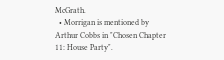McGrath.
  • Morrigan is mentioned by Arthur Cobbs in "Chosen Chapter 11: House Party".